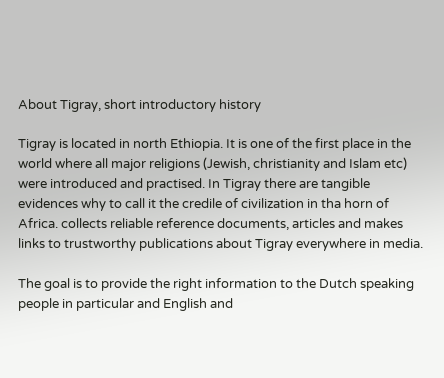About Tigray, short introductory history

Tigray is located in north Ethiopia. It is one of the first place in the world where all major religions (Jewish, christianity and Islam etc) were introduced and practised. In Tigray there are tangible evidences why to call it the credile of civilization in tha horn of Africa. collects reliable reference documents, articles and makes links to trustworthy publications about Tigray everywhere in media.

The goal is to provide the right information to the Dutch speaking people in particular and English and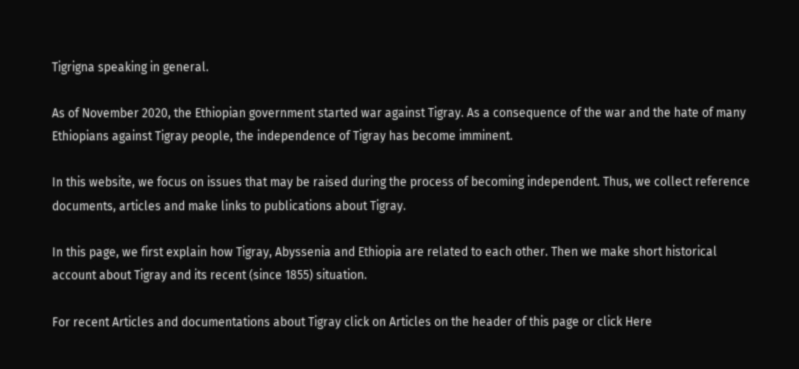Tigrigna speaking in general.

As of November 2020, the Ethiopian government started war against Tigray. As a consequence of the war and the hate of many Ethiopians against Tigray people, the independence of Tigray has become imminent.

In this website, we focus on issues that may be raised during the process of becoming independent. Thus, we collect reference documents, articles and make links to publications about Tigray.

In this page, we first explain how Tigray, Abyssenia and Ethiopia are related to each other. Then we make short historical account about Tigray and its recent (since 1855) situation.

For recent Articles and documentations about Tigray click on Articles on the header of this page or click Here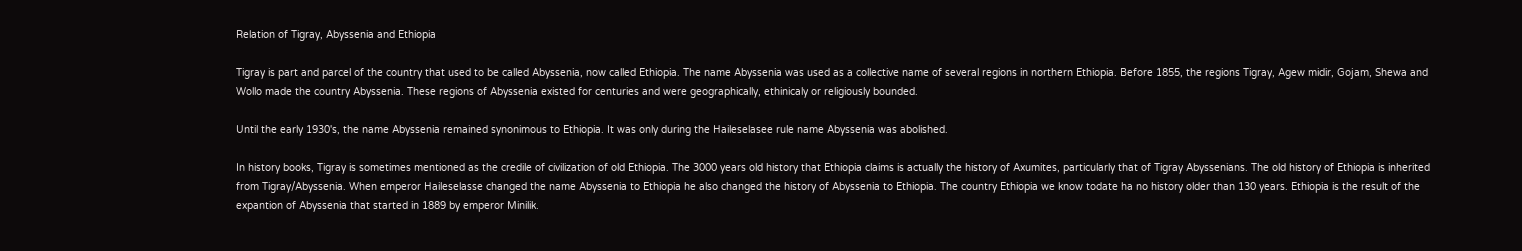Relation of Tigray, Abyssenia and Ethiopia

Tigray is part and parcel of the country that used to be called Abyssenia, now called Ethiopia. The name Abyssenia was used as a collective name of several regions in northern Ethiopia. Before 1855, the regions Tigray, Agew midir, Gojam, Shewa and Wollo made the country Abyssenia. These regions of Abyssenia existed for centuries and were geographically, ethinicaly or religiously bounded.

Until the early 1930's, the name Abyssenia remained synonimous to Ethiopia. It was only during the Haileselasee rule name Abyssenia was abolished.

In history books, Tigray is sometimes mentioned as the credile of civilization of old Ethiopia. The 3000 years old history that Ethiopia claims is actually the history of Axumites, particularly that of Tigray Abyssenians. The old history of Ethiopia is inherited from Tigray/Abyssenia. When emperor Haileselasse changed the name Abyssenia to Ethiopia he also changed the history of Abyssenia to Ethiopia. The country Ethiopia we know todate ha no history older than 130 years. Ethiopia is the result of the expantion of Abyssenia that started in 1889 by emperor Minilik.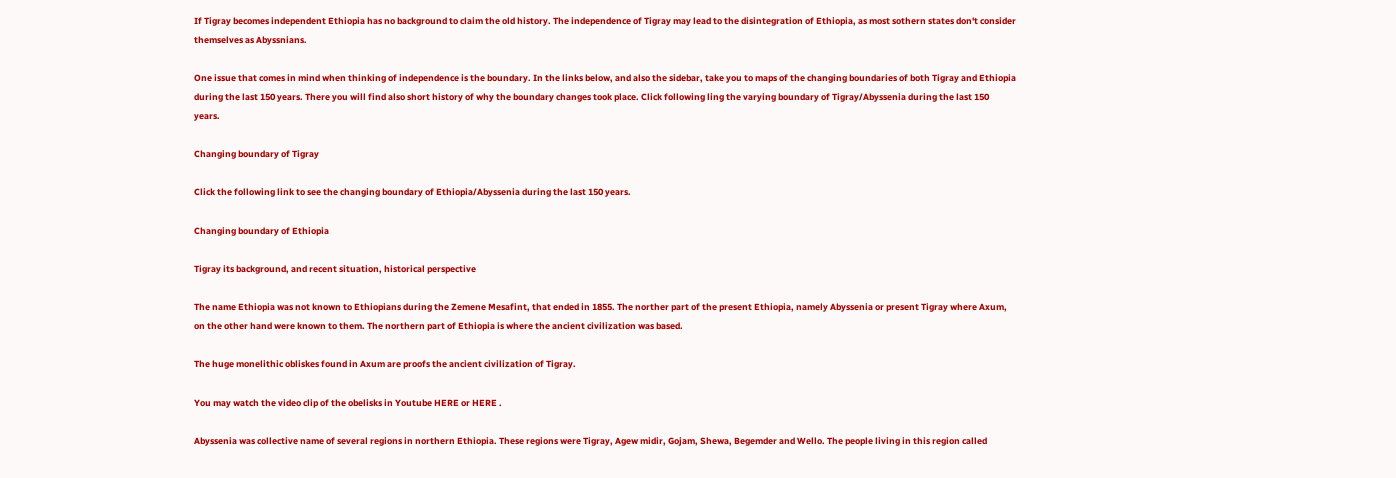If Tigray becomes independent Ethiopia has no background to claim the old history. The independence of Tigray may lead to the disintegration of Ethiopia, as most sothern states don't consider themselves as Abyssnians.

One issue that comes in mind when thinking of independence is the boundary. In the links below, and also the sidebar, take you to maps of the changing boundaries of both Tigray and Ethiopia during the last 150 years. There you will find also short history of why the boundary changes took place. Click following ling the varying boundary of Tigray/Abyssenia during the last 150 years.

Changing boundary of Tigray

Click the following link to see the changing boundary of Ethiopia/Abyssenia during the last 150 years.

Changing boundary of Ethiopia

Tigray its background, and recent situation, historical perspective

The name Ethiopia was not known to Ethiopians during the Zemene Mesafint, that ended in 1855. The norther part of the present Ethiopia, namely Abyssenia or present Tigray where Axum, on the other hand were known to them. The northern part of Ethiopia is where the ancient civilization was based.

The huge monelithic obliskes found in Axum are proofs the ancient civilization of Tigray.

You may watch the video clip of the obelisks in Youtube HERE or HERE .

Abyssenia was collective name of several regions in northern Ethiopia. These regions were Tigray, Agew midir, Gojam, Shewa, Begemder and Wello. The people living in this region called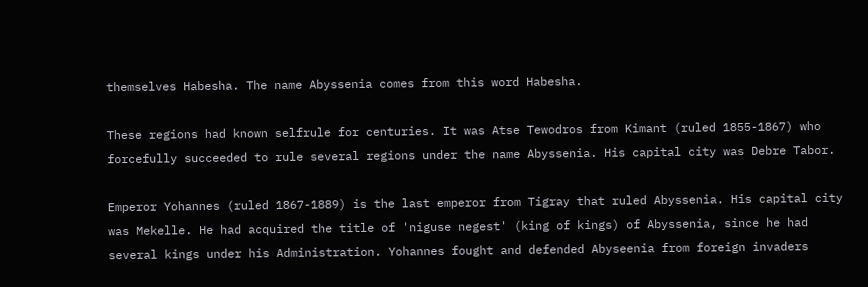themselves Habesha. The name Abyssenia comes from this word Habesha.

These regions had known selfrule for centuries. It was Atse Tewodros from Kimant (ruled 1855-1867) who forcefully succeeded to rule several regions under the name Abyssenia. His capital city was Debre Tabor.

Emperor Yohannes (ruled 1867-1889) is the last emperor from Tigray that ruled Abyssenia. His capital city was Mekelle. He had acquired the title of 'niguse negest' (king of kings) of Abyssenia, since he had several kings under his Administration. Yohannes fought and defended Abyseenia from foreign invaders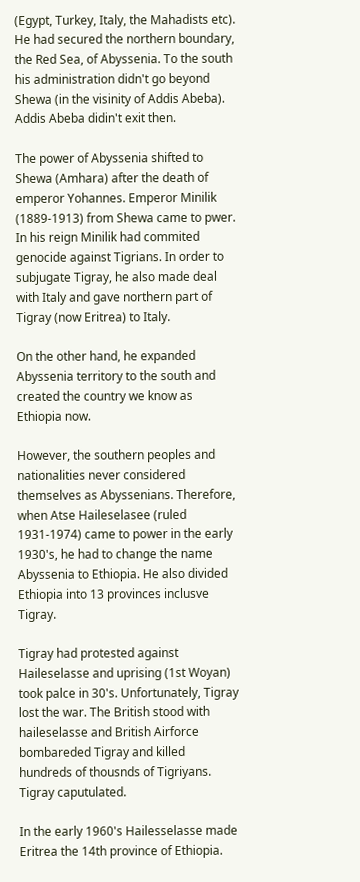(Egypt, Turkey, Italy, the Mahadists etc). He had secured the northern boundary, the Red Sea, of Abyssenia. To the south his administration didn't go beyond Shewa (in the visinity of Addis Abeba). Addis Abeba didin't exit then.

The power of Abyssenia shifted to Shewa (Amhara) after the death of emperor Yohannes. Emperor Minilik (1889-1913) from Shewa came to pwer. In his reign Minilik had commited genocide against Tigrians. In order to subjugate Tigray, he also made deal with Italy and gave northern part of Tigray (now Eritrea) to Italy.

On the other hand, he expanded Abyssenia territory to the south and created the country we know as Ethiopia now.

However, the southern peoples and nationalities never considered themselves as Abyssenians. Therefore, when Atse Haileselasee (ruled 1931-1974) came to power in the early 1930's, he had to change the name Abyssenia to Ethiopia. He also divided Ethiopia into 13 provinces inclusve Tigray.

Tigray had protested against Haileselasse and uprising (1st Woyan) took palce in 30's. Unfortunately, Tigray lost the war. The British stood with haileselasse and British Airforce bombareded Tigray and killed hundreds of thousnds of Tigriyans. Tigray caputulated.

In the early 1960's Hailesselasse made Eritrea the 14th province of Ethiopia.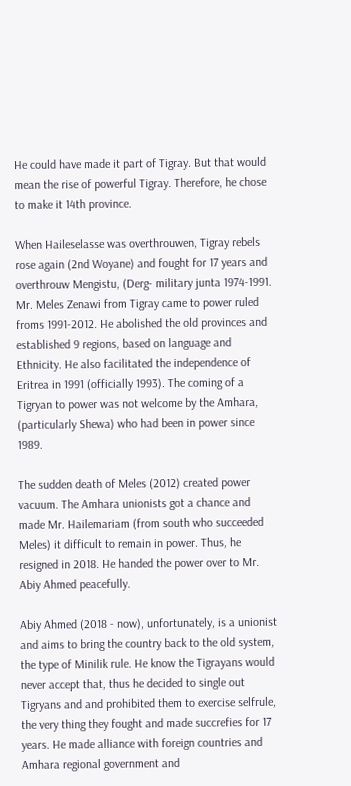He could have made it part of Tigray. But that would mean the rise of powerful Tigray. Therefore, he chose to make it 14th province.

When Haileselasse was overthrouwen, Tigray rebels rose again (2nd Woyane) and fought for 17 years and overthrouw Mengistu, (Derg- military junta 1974-1991. Mr. Meles Zenawi from Tigray came to power ruled froms 1991-2012. He abolished the old provinces and established 9 regions, based on language and Ethnicity. He also facilitated the independence of Eritrea in 1991 (officially 1993). The coming of a Tigryan to power was not welcome by the Amhara, (particularly Shewa) who had been in power since 1989.

The sudden death of Meles (2012) created power vacuum. The Amhara unionists got a chance and made Mr. Hailemariam (from south who succeeded Meles) it difficult to remain in power. Thus, he resigned in 2018. He handed the power over to Mr. Abiy Ahmed peacefully.

Abiy Ahmed (2018 - now), unfortunately, is a unionist and aims to bring the country back to the old system, the type of Minilik rule. He know the Tigrayans would never accept that, thus he decided to single out Tigryans and and prohibited them to exercise selfrule, the very thing they fought and made succrefies for 17 years. He made alliance with foreign countries and Amhara regional government and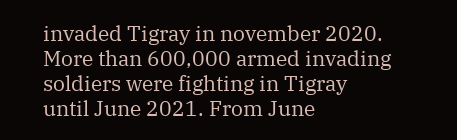invaded Tigray in november 2020. More than 600,000 armed invading soldiers were fighting in Tigray until June 2021. From June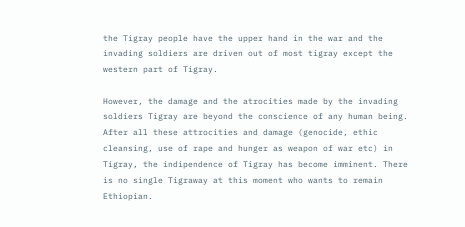the Tigray people have the upper hand in the war and the invading soldiers are driven out of most tigray except the western part of Tigray.

However, the damage and the atrocities made by the invading soldiers Tigray are beyond the conscience of any human being. After all these attrocities and damage (genocide, ethic cleansing, use of rape and hunger as weapon of war etc) in Tigray, the indipendence of Tigray has become imminent. There is no single Tigraway at this moment who wants to remain Ethiopian.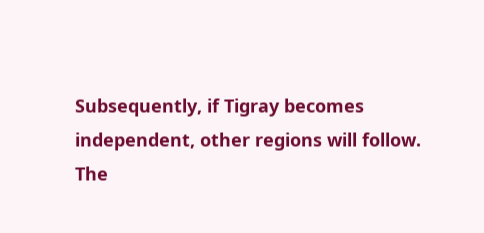Subsequently, if Tigray becomes independent, other regions will follow. The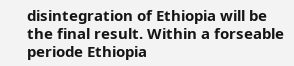disintegration of Ethiopia will be the final result. Within a forseable periode Ethiopia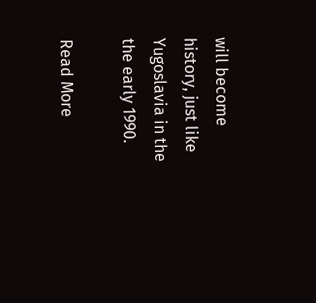will become history, just like Yugoslavia in the the early 1990.

Read More